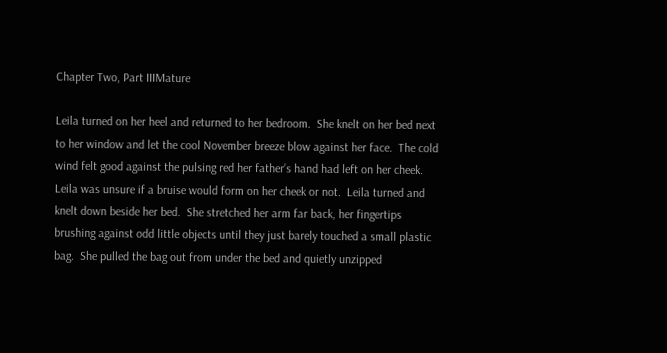Chapter Two, Part IIIMature

Leila turned on her heel and returned to her bedroom.  She knelt on her bed next to her window and let the cool November breeze blow against her face.  The cold wind felt good against the pulsing red her father’s hand had left on her cheek.  Leila was unsure if a bruise would form on her cheek or not.  Leila turned and knelt down beside her bed.  She stretched her arm far back, her fingertips brushing against odd little objects until they just barely touched a small plastic bag.  She pulled the bag out from under the bed and quietly unzipped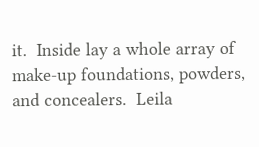it.  Inside lay a whole array of make-up foundations, powders, and concealers.  Leila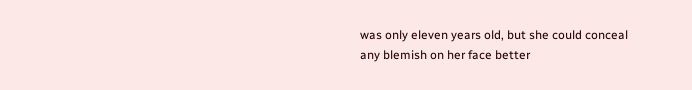was only eleven years old, but she could conceal any blemish on her face better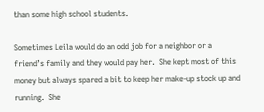than some high school students.

Sometimes Leila would do an odd job for a neighbor or a friend’s family and they would pay her.  She kept most of this money but always spared a bit to keep her make-up stock up and running.  She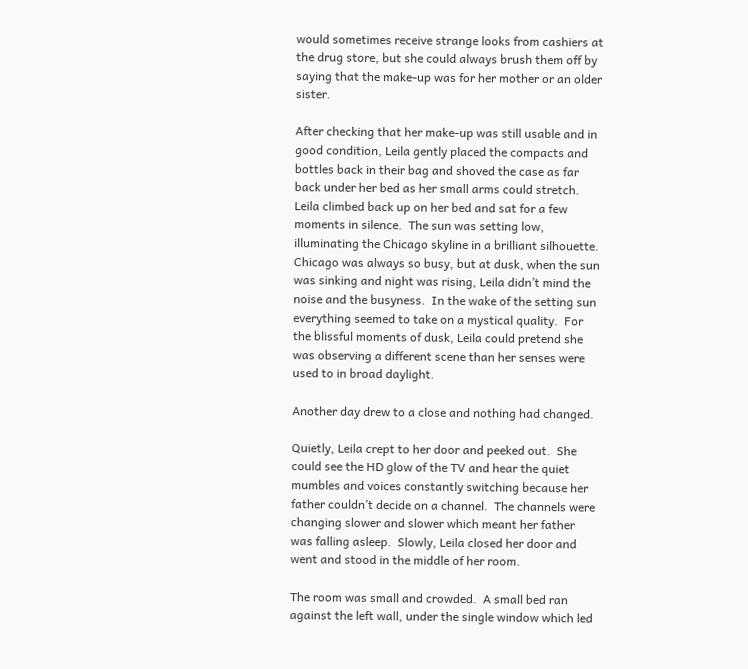would sometimes receive strange looks from cashiers at the drug store, but she could always brush them off by saying that the make-up was for her mother or an older sister.

After checking that her make-up was still usable and in good condition, Leila gently placed the compacts and bottles back in their bag and shoved the case as far back under her bed as her small arms could stretch.  Leila climbed back up on her bed and sat for a few moments in silence.  The sun was setting low, illuminating the Chicago skyline in a brilliant silhouette.  Chicago was always so busy, but at dusk, when the sun was sinking and night was rising, Leila didn’t mind the noise and the busyness.  In the wake of the setting sun everything seemed to take on a mystical quality.  For the blissful moments of dusk, Leila could pretend she was observing a different scene than her senses were used to in broad daylight.

Another day drew to a close and nothing had changed.

Quietly, Leila crept to her door and peeked out.  She could see the HD glow of the TV and hear the quiet mumbles and voices constantly switching because her father couldn’t decide on a channel.  The channels were changing slower and slower which meant her father was falling asleep.  Slowly, Leila closed her door and went and stood in the middle of her room.

The room was small and crowded.  A small bed ran against the left wall, under the single window which led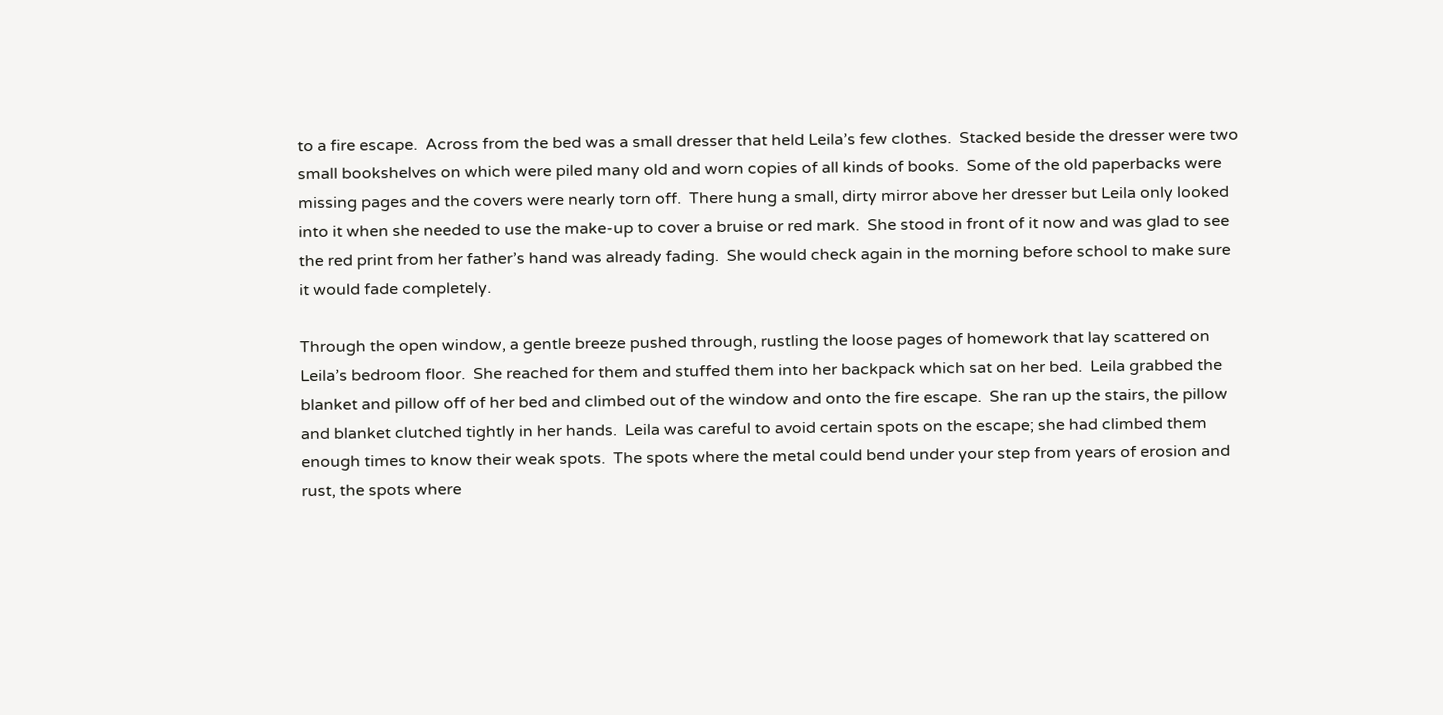to a fire escape.  Across from the bed was a small dresser that held Leila’s few clothes.  Stacked beside the dresser were two small bookshelves on which were piled many old and worn copies of all kinds of books.  Some of the old paperbacks were missing pages and the covers were nearly torn off.  There hung a small, dirty mirror above her dresser but Leila only looked into it when she needed to use the make-up to cover a bruise or red mark.  She stood in front of it now and was glad to see the red print from her father’s hand was already fading.  She would check again in the morning before school to make sure it would fade completely.

Through the open window, a gentle breeze pushed through, rustling the loose pages of homework that lay scattered on Leila’s bedroom floor.  She reached for them and stuffed them into her backpack which sat on her bed.  Leila grabbed the blanket and pillow off of her bed and climbed out of the window and onto the fire escape.  She ran up the stairs, the pillow and blanket clutched tightly in her hands.  Leila was careful to avoid certain spots on the escape; she had climbed them enough times to know their weak spots.  The spots where the metal could bend under your step from years of erosion and rust, the spots where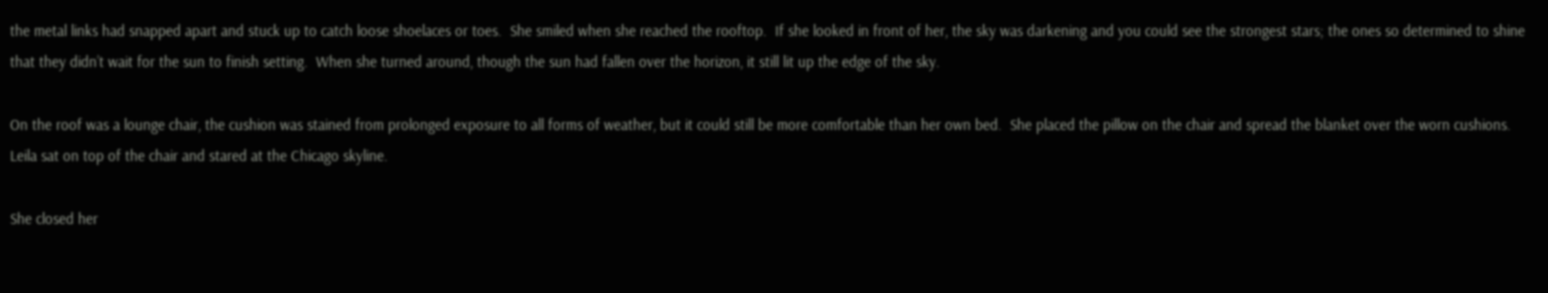the metal links had snapped apart and stuck up to catch loose shoelaces or toes.  She smiled when she reached the rooftop.  If she looked in front of her, the sky was darkening and you could see the strongest stars; the ones so determined to shine that they didn’t wait for the sun to finish setting.  When she turned around, though the sun had fallen over the horizon, it still lit up the edge of the sky.

On the roof was a lounge chair, the cushion was stained from prolonged exposure to all forms of weather, but it could still be more comfortable than her own bed.  She placed the pillow on the chair and spread the blanket over the worn cushions.  Leila sat on top of the chair and stared at the Chicago skyline.

She closed her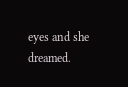eyes and she dreamed.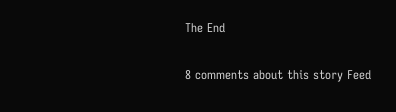The End

8 comments about this story Feed